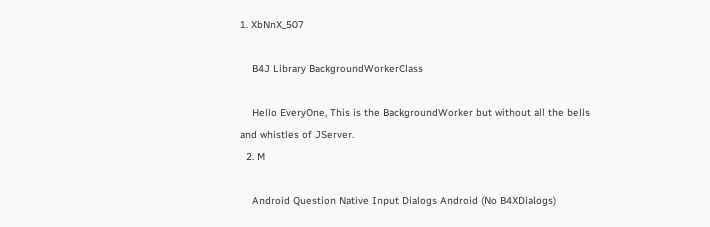1. XbNnX_507

    B4J Library BackgroundWorkerClass

    Hello EveryOne, This is the BackgroundWorker but without all the bells and whistles of JServer.
  2. M

    Android Question Native Input Dialogs Android (No B4XDialogs)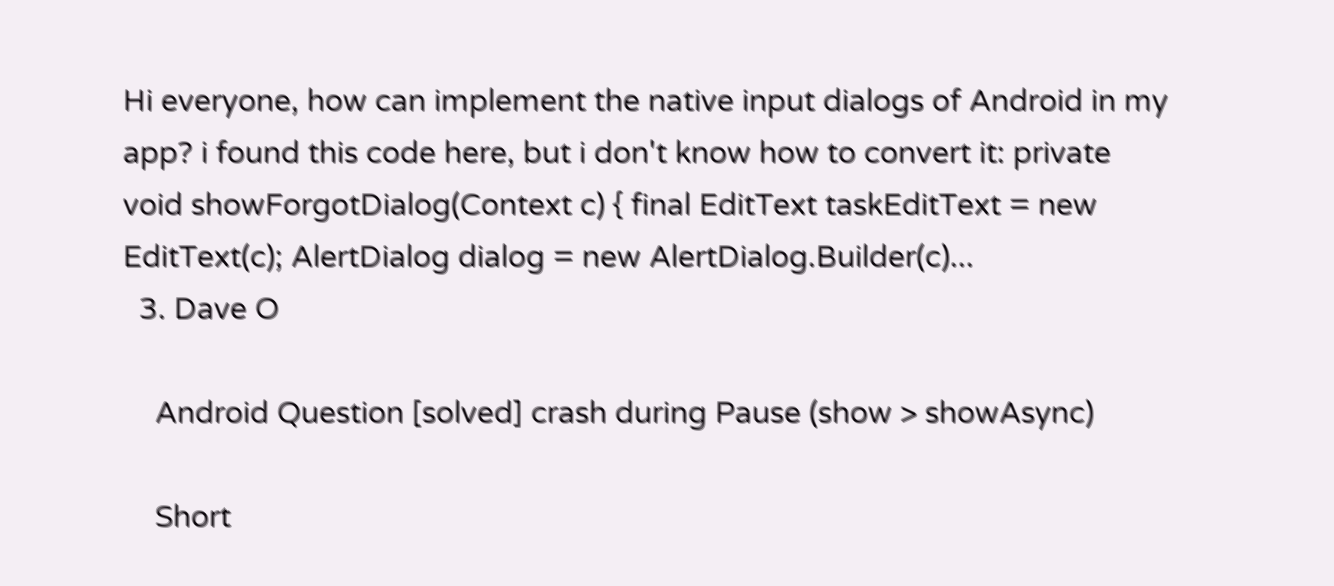Hi everyone, how can implement the native input dialogs of Android in my app? i found this code here, but i don't know how to convert it: private void showForgotDialog(Context c) { final EditText taskEditText = new EditText(c); AlertDialog dialog = new AlertDialog.Builder(c)...
  3. Dave O

    Android Question [solved] crash during Pause (show > showAsync)

    Short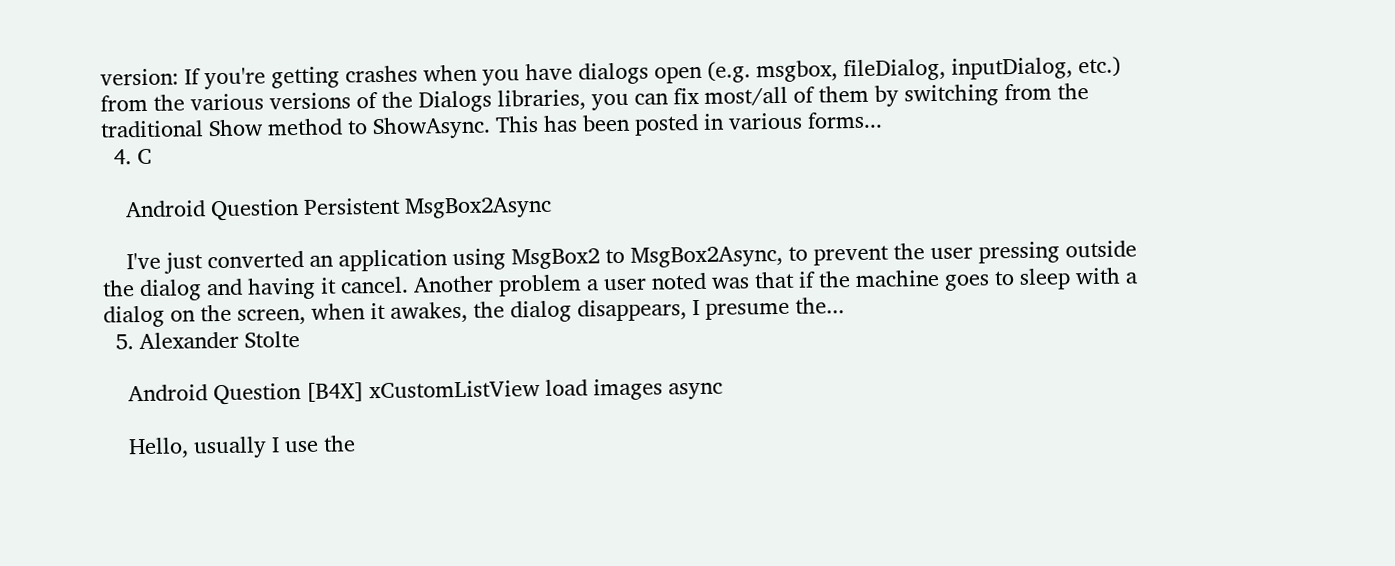version: If you're getting crashes when you have dialogs open (e.g. msgbox, fileDialog, inputDialog, etc.) from the various versions of the Dialogs libraries, you can fix most/all of them by switching from the traditional Show method to ShowAsync. This has been posted in various forms...
  4. C

    Android Question Persistent MsgBox2Async

    I've just converted an application using MsgBox2 to MsgBox2Async, to prevent the user pressing outside the dialog and having it cancel. Another problem a user noted was that if the machine goes to sleep with a dialog on the screen, when it awakes, the dialog disappears, I presume the...
  5. Alexander Stolte

    Android Question [B4X] xCustomListView load images async

    Hello, usually I use the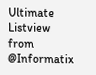Ultimate Listview from @Informatix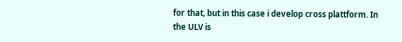for that, but in this case i develop cross plattform. In the ULV is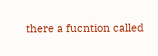there a fucntion called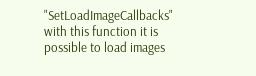"SetLoadImageCallbacks" with this function it is possible to load images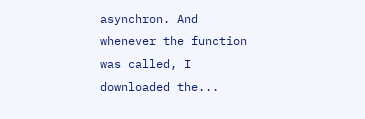asynchron. And whenever the function was called, I downloaded the...